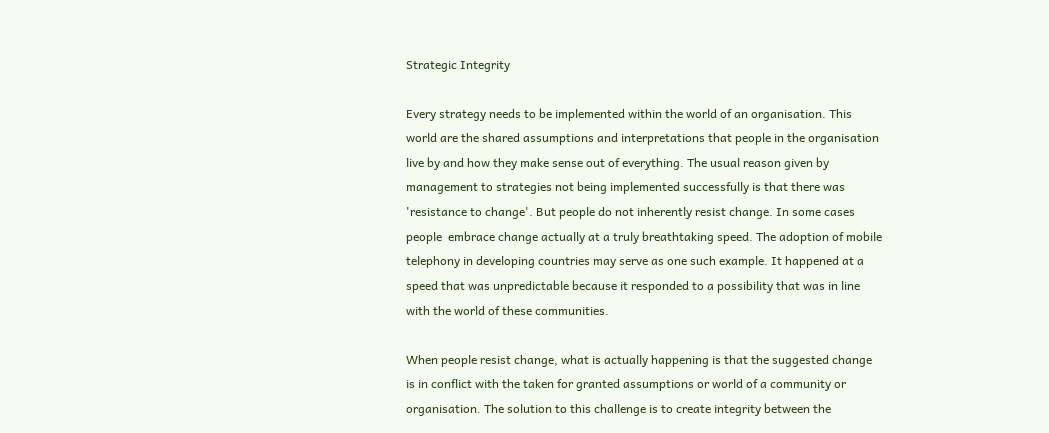Strategic Integrity

Every strategy needs to be implemented within the world of an organisation. This world are the shared assumptions and interpretations that people in the organisation live by and how they make sense out of everything. The usual reason given by management to strategies not being implemented successfully is that there was 'resistance to change'. But people do not inherently resist change. In some cases people  embrace change actually at a truly breathtaking speed. The adoption of mobile telephony in developing countries may serve as one such example. It happened at a speed that was unpredictable because it responded to a possibility that was in line with the world of these communities.

When people resist change, what is actually happening is that the suggested change is in conflict with the taken for granted assumptions or world of a community or organisation. The solution to this challenge is to create integrity between the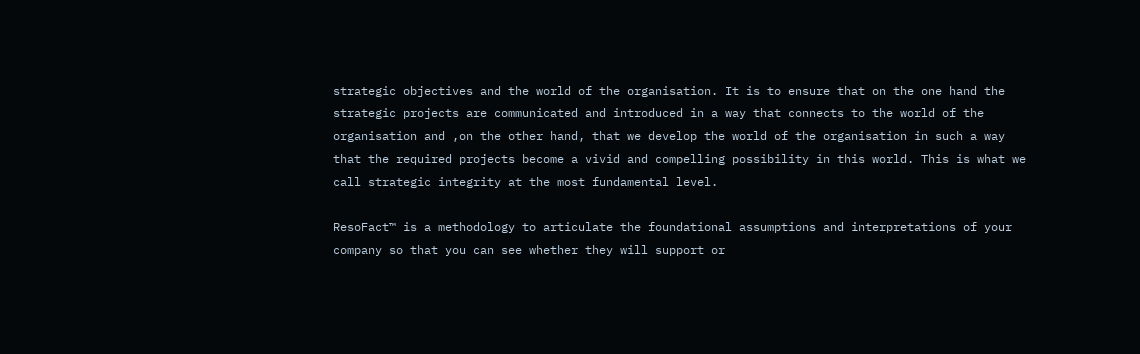strategic objectives and the world of the organisation. It is to ensure that on the one hand the strategic projects are communicated and introduced in a way that connects to the world of the organisation and ,on the other hand, that we develop the world of the organisation in such a way that the required projects become a vivid and compelling possibility in this world. This is what we call strategic integrity at the most fundamental level.

ResoFact™ is a methodology to articulate the foundational assumptions and interpretations of your company so that you can see whether they will support or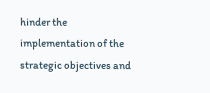hinder the implementation of the strategic objectives and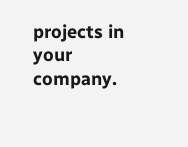projects in your company.